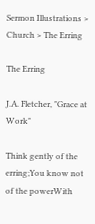Sermon Illustrations > Church > The Erring

The Erring

J.A. Fletcher, "Grace at Work"

Think gently of the erring;You know not of the powerWith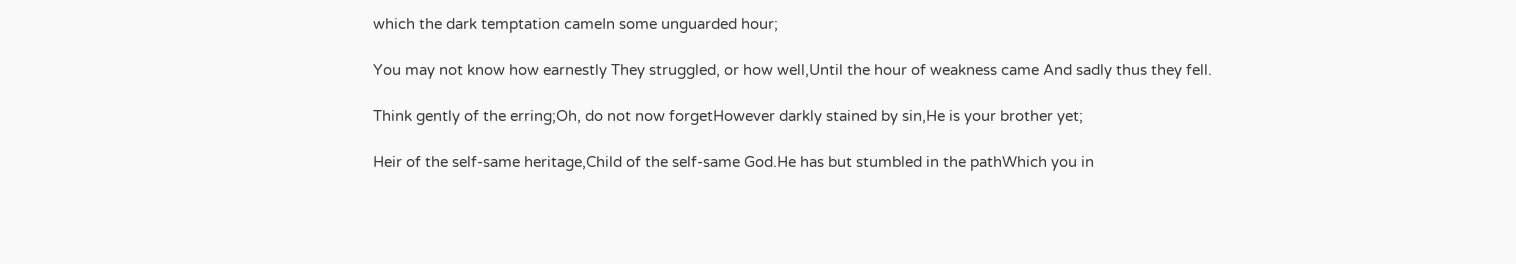which the dark temptation cameIn some unguarded hour;

You may not know how earnestly They struggled, or how well,Until the hour of weakness came And sadly thus they fell.

Think gently of the erring;Oh, do not now forgetHowever darkly stained by sin,He is your brother yet;

Heir of the self-same heritage,Child of the self-same God.He has but stumbled in the pathWhich you in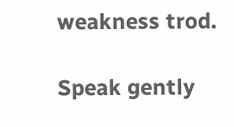weakness trod.

Speak gently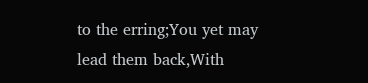to the erring;You yet may lead them back,With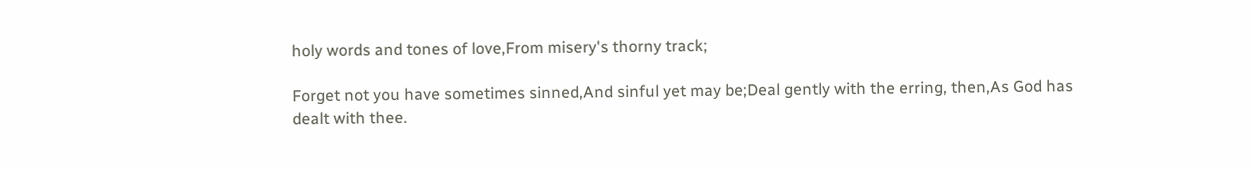holy words and tones of love,From misery's thorny track;

Forget not you have sometimes sinned,And sinful yet may be;Deal gently with the erring, then,As God has dealt with thee.